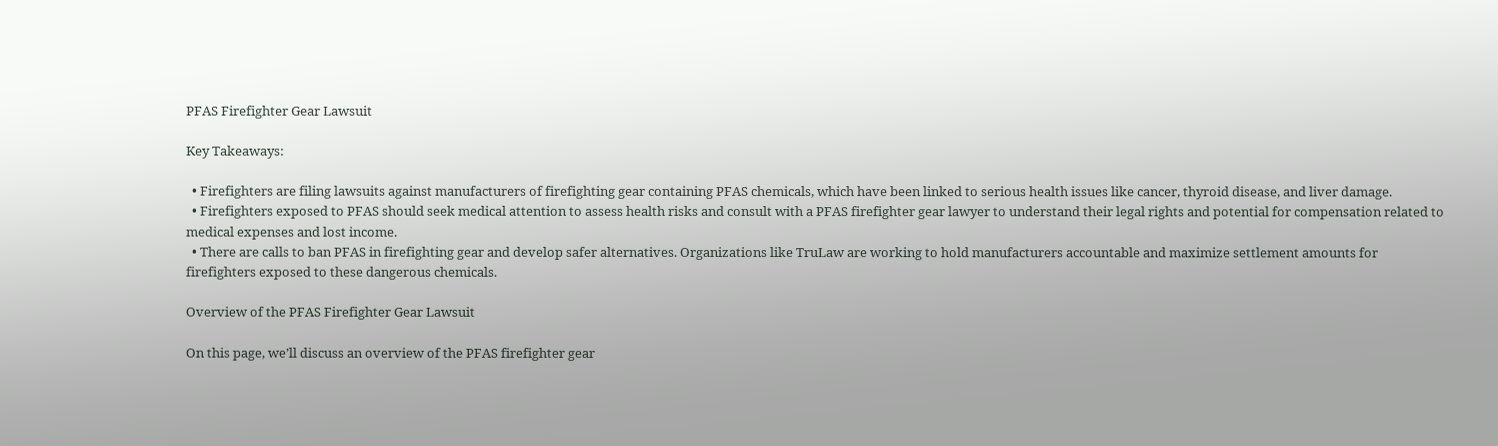PFAS Firefighter Gear Lawsuit

Key Takeaways:

  • Firefighters are filing lawsuits against manufacturers of firefighting gear containing PFAS chemicals, which have been linked to serious health issues like cancer, thyroid disease, and liver damage.
  • Firefighters exposed to PFAS should seek medical attention to assess health risks and consult with a PFAS firefighter gear lawyer to understand their legal rights and potential for compensation related to medical expenses and lost income.
  • There are calls to ban PFAS in firefighting gear and develop safer alternatives. Organizations like TruLaw are working to hold manufacturers accountable and maximize settlement amounts for firefighters exposed to these dangerous chemicals.

Overview of the PFAS Firefighter Gear Lawsuit

On this page, we’ll discuss an overview of the PFAS firefighter gear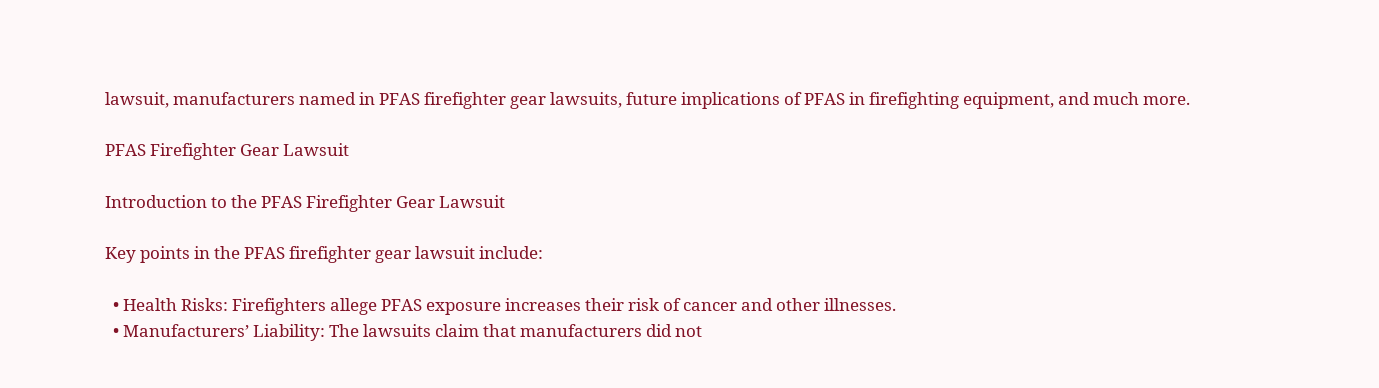lawsuit, manufacturers named in PFAS firefighter gear lawsuits, future implications of PFAS in firefighting equipment, and much more.

PFAS Firefighter Gear Lawsuit

Introduction to the PFAS Firefighter Gear Lawsuit

Key points in the PFAS firefighter gear lawsuit include:

  • Health Risks: Firefighters allege PFAS exposure increases their risk of cancer and other illnesses.
  • Manufacturers’ Liability: The lawsuits claim that manufacturers did not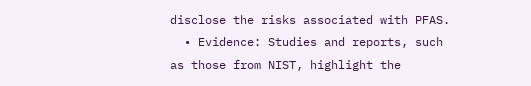disclose the risks associated with PFAS.
  • Evidence: Studies and reports, such as those from NIST, highlight the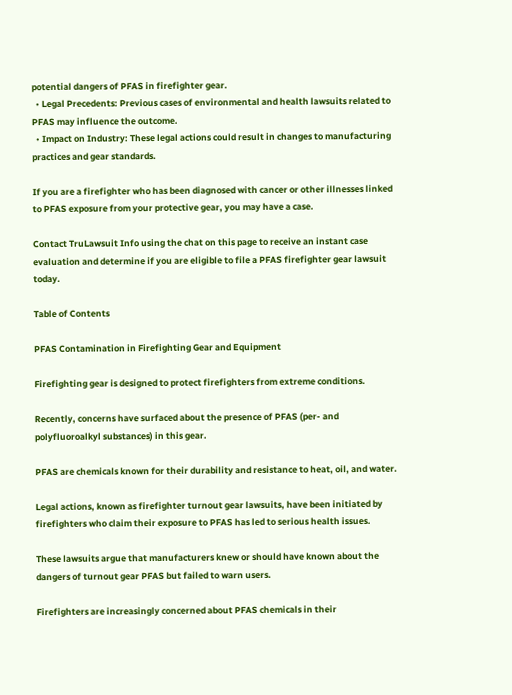potential dangers of PFAS in firefighter gear.
  • Legal Precedents: Previous cases of environmental and health lawsuits related to PFAS may influence the outcome.
  • Impact on Industry: These legal actions could result in changes to manufacturing practices and gear standards.

If you are a firefighter who has been diagnosed with cancer or other illnesses linked to PFAS exposure from your protective gear, you may have a case.

Contact TruLawsuit Info using the chat on this page to receive an instant case evaluation and determine if you are eligible to file a PFAS firefighter gear lawsuit today.

Table of Contents

PFAS Contamination in Firefighting Gear and Equipment

Firefighting gear is designed to protect firefighters from extreme conditions.

Recently, concerns have surfaced about the presence of PFAS (per- and polyfluoroalkyl substances) in this gear.

PFAS are chemicals known for their durability and resistance to heat, oil, and water.

Legal actions, known as firefighter turnout gear lawsuits, have been initiated by firefighters who claim their exposure to PFAS has led to serious health issues.

These lawsuits argue that manufacturers knew or should have known about the dangers of turnout gear PFAS but failed to warn users.

Firefighters are increasingly concerned about PFAS chemicals in their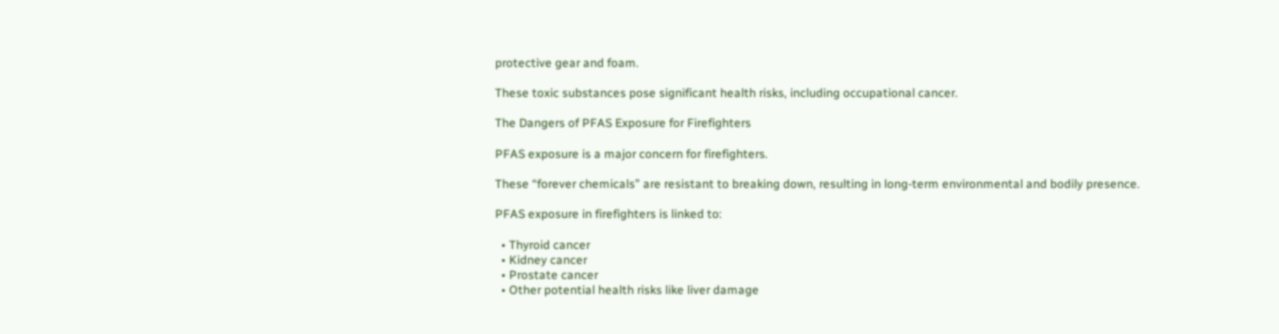protective gear and foam.

These toxic substances pose significant health risks, including occupational cancer.

The Dangers of PFAS Exposure for Firefighters

PFAS exposure is a major concern for firefighters.

These “forever chemicals” are resistant to breaking down, resulting in long-term environmental and bodily presence.

PFAS exposure in firefighters is linked to:

  • Thyroid cancer
  • Kidney cancer
  • Prostate cancer
  • Other potential health risks like liver damage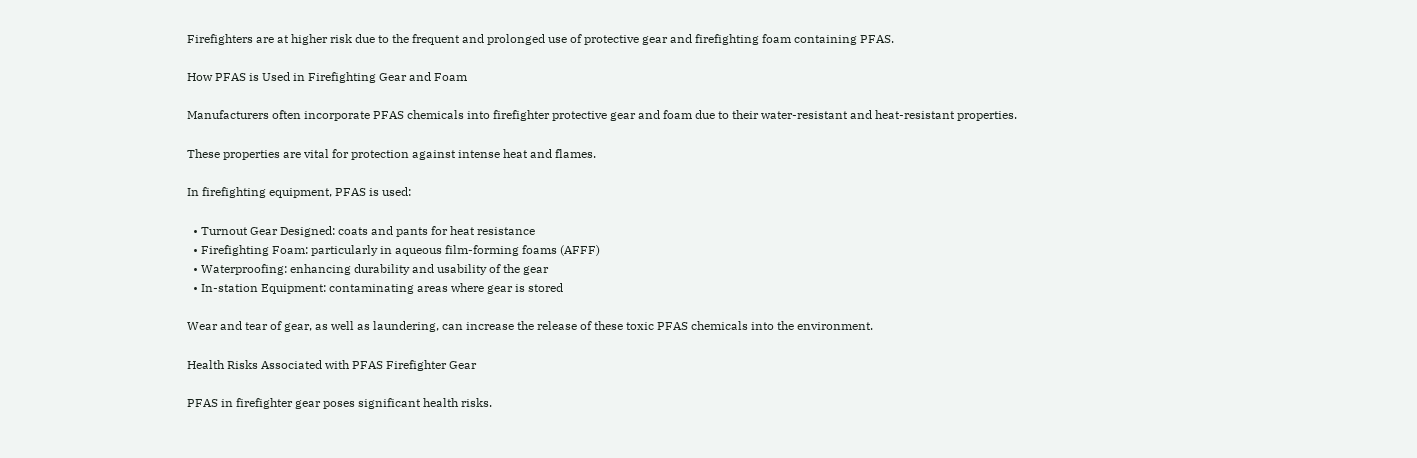Firefighters are at higher risk due to the frequent and prolonged use of protective gear and firefighting foam containing PFAS.

How PFAS is Used in Firefighting Gear and Foam

Manufacturers often incorporate PFAS chemicals into firefighter protective gear and foam due to their water-resistant and heat-resistant properties.

These properties are vital for protection against intense heat and flames.

In firefighting equipment, PFAS is used:

  • Turnout Gear Designed: coats and pants for heat resistance
  • Firefighting Foam: particularly in aqueous film-forming foams (AFFF)
  • Waterproofing: enhancing durability and usability of the gear
  • In-station Equipment: contaminating areas where gear is stored

Wear and tear of gear, as well as laundering, can increase the release of these toxic PFAS chemicals into the environment.

Health Risks Associated with PFAS Firefighter Gear

PFAS in firefighter gear poses significant health risks.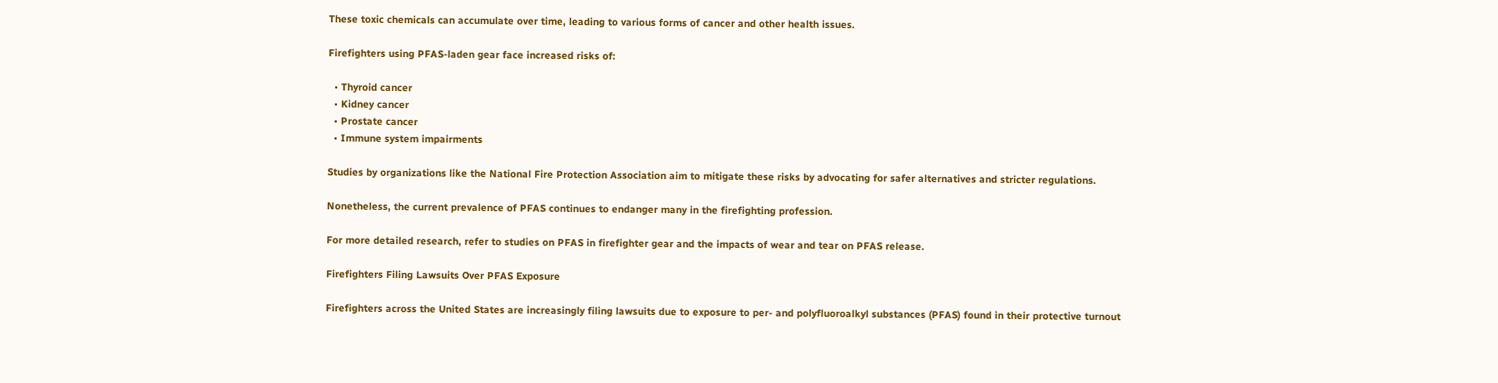These toxic chemicals can accumulate over time, leading to various forms of cancer and other health issues.

Firefighters using PFAS-laden gear face increased risks of:

  • Thyroid cancer
  • Kidney cancer
  • Prostate cancer
  • Immune system impairments

Studies by organizations like the National Fire Protection Association aim to mitigate these risks by advocating for safer alternatives and stricter regulations.

Nonetheless, the current prevalence of PFAS continues to endanger many in the firefighting profession.

For more detailed research, refer to studies on PFAS in firefighter gear and the impacts of wear and tear on PFAS release.

Firefighters Filing Lawsuits Over PFAS Exposure

Firefighters across the United States are increasingly filing lawsuits due to exposure to per- and polyfluoroalkyl substances (PFAS) found in their protective turnout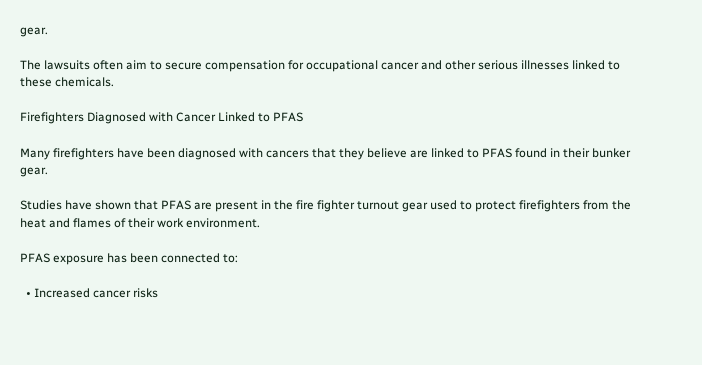gear.

The lawsuits often aim to secure compensation for occupational cancer and other serious illnesses linked to these chemicals.

Firefighters Diagnosed with Cancer Linked to PFAS

Many firefighters have been diagnosed with cancers that they believe are linked to PFAS found in their bunker gear.

Studies have shown that PFAS are present in the fire fighter turnout gear used to protect firefighters from the heat and flames of their work environment.

PFAS exposure has been connected to:

  • Increased cancer risks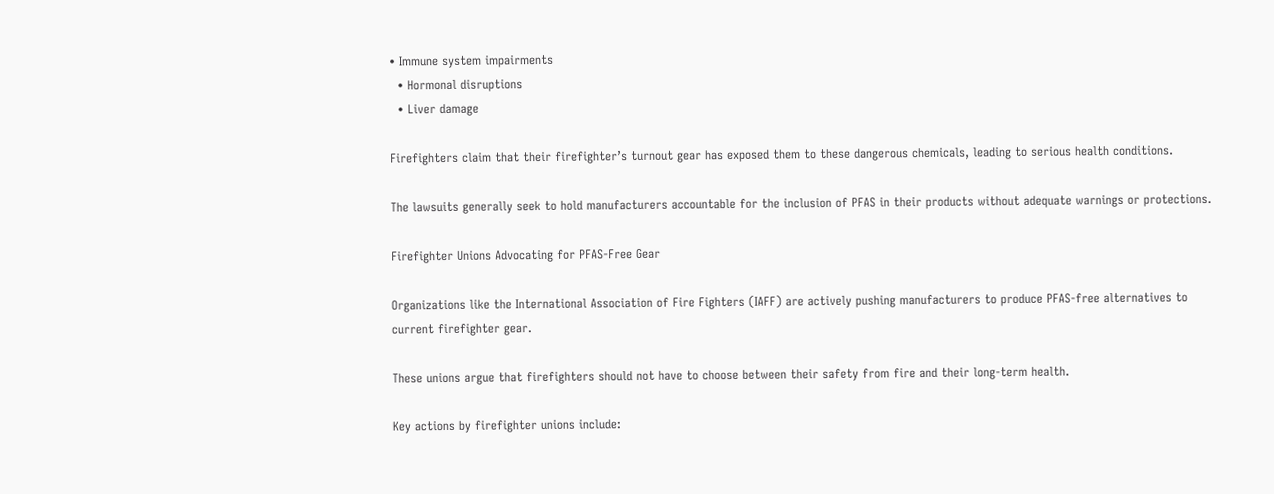• Immune system impairments
  • Hormonal disruptions
  • Liver damage

Firefighters claim that their firefighter’s turnout gear has exposed them to these dangerous chemicals, leading to serious health conditions.

The lawsuits generally seek to hold manufacturers accountable for the inclusion of PFAS in their products without adequate warnings or protections.

Firefighter Unions Advocating for PFAS-Free Gear

Organizations like the International Association of Fire Fighters (IAFF) are actively pushing manufacturers to produce PFAS-free alternatives to current firefighter gear.

These unions argue that firefighters should not have to choose between their safety from fire and their long-term health.

Key actions by firefighter unions include: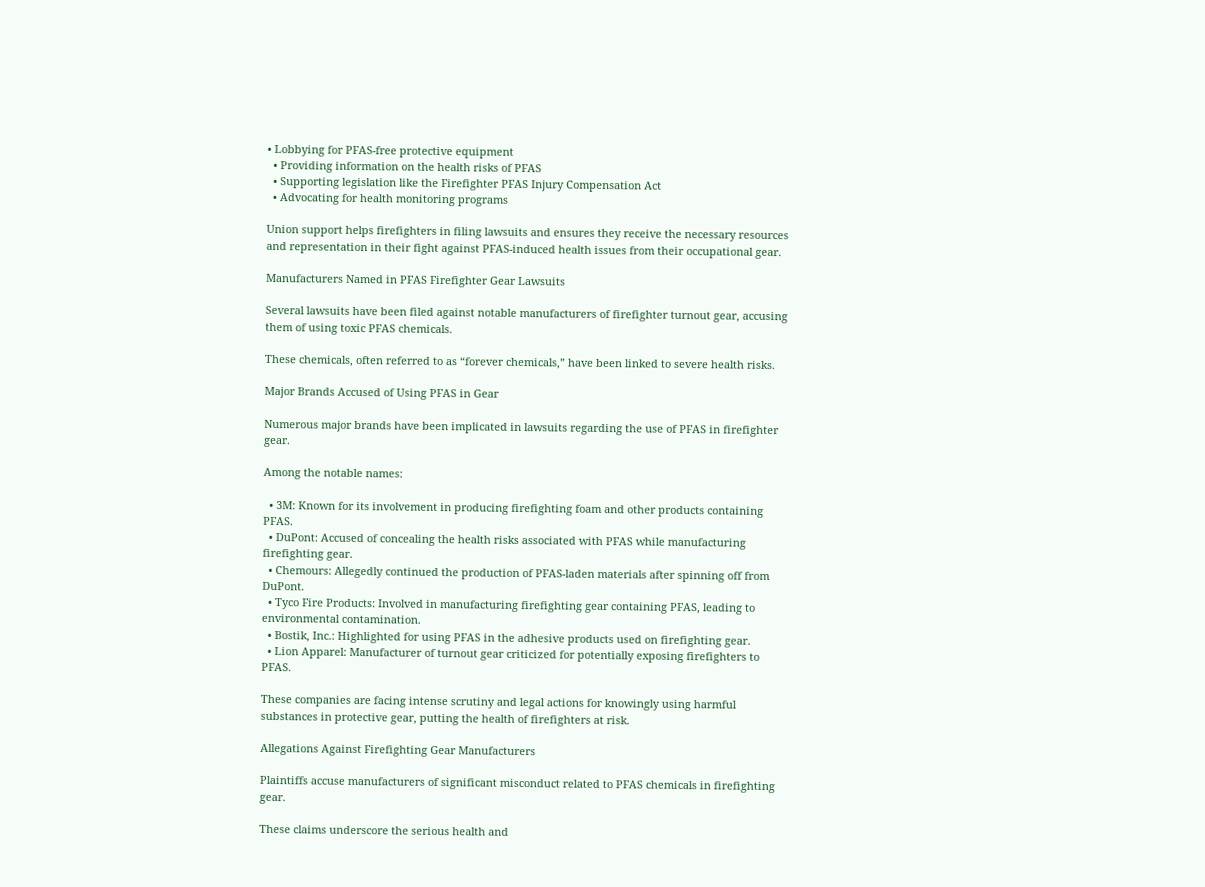• Lobbying for PFAS-free protective equipment
  • Providing information on the health risks of PFAS
  • Supporting legislation like the Firefighter PFAS Injury Compensation Act
  • Advocating for health monitoring programs

Union support helps firefighters in filing lawsuits and ensures they receive the necessary resources and representation in their fight against PFAS-induced health issues from their occupational gear.

Manufacturers Named in PFAS Firefighter Gear Lawsuits

Several lawsuits have been filed against notable manufacturers of firefighter turnout gear, accusing them of using toxic PFAS chemicals.

These chemicals, often referred to as “forever chemicals,” have been linked to severe health risks.

Major Brands Accused of Using PFAS in Gear

Numerous major brands have been implicated in lawsuits regarding the use of PFAS in firefighter gear.

Among the notable names:

  • 3M: Known for its involvement in producing firefighting foam and other products containing PFAS.
  • DuPont: Accused of concealing the health risks associated with PFAS while manufacturing firefighting gear.
  • Chemours: Allegedly continued the production of PFAS-laden materials after spinning off from DuPont.
  • Tyco Fire Products: Involved in manufacturing firefighting gear containing PFAS, leading to environmental contamination.
  • Bostik, Inc.: Highlighted for using PFAS in the adhesive products used on firefighting gear.
  • Lion Apparel: Manufacturer of turnout gear criticized for potentially exposing firefighters to PFAS.

These companies are facing intense scrutiny and legal actions for knowingly using harmful substances in protective gear, putting the health of firefighters at risk.

Allegations Against Firefighting Gear Manufacturers

Plaintiffs accuse manufacturers of significant misconduct related to PFAS chemicals in firefighting gear.

These claims underscore the serious health and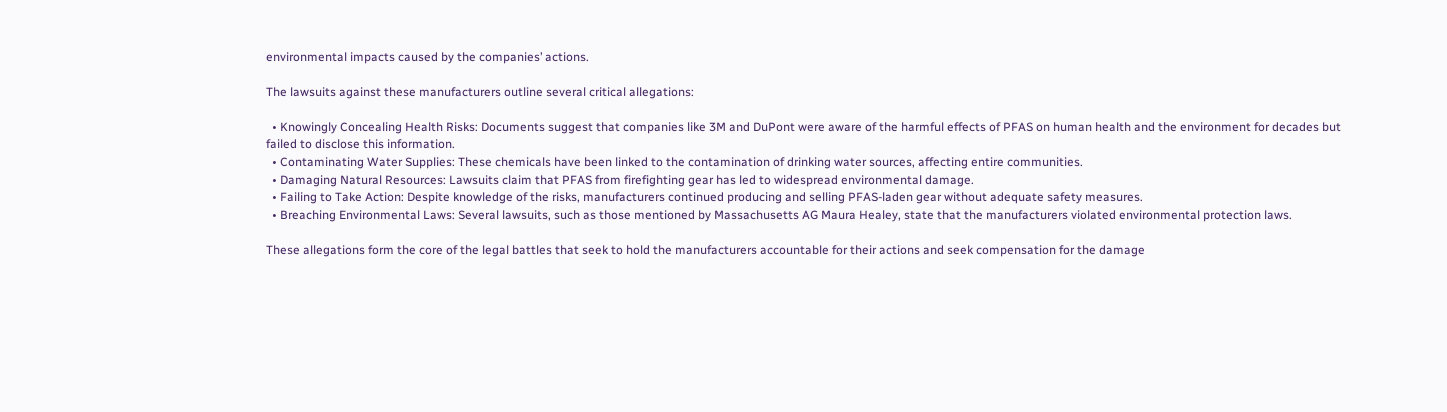environmental impacts caused by the companies’ actions.

The lawsuits against these manufacturers outline several critical allegations:

  • Knowingly Concealing Health Risks: Documents suggest that companies like 3M and DuPont were aware of the harmful effects of PFAS on human health and the environment for decades but failed to disclose this information.
  • Contaminating Water Supplies: These chemicals have been linked to the contamination of drinking water sources, affecting entire communities.
  • Damaging Natural Resources: Lawsuits claim that PFAS from firefighting gear has led to widespread environmental damage.
  • Failing to Take Action: Despite knowledge of the risks, manufacturers continued producing and selling PFAS-laden gear without adequate safety measures.
  • Breaching Environmental Laws: Several lawsuits, such as those mentioned by Massachusetts AG Maura Healey, state that the manufacturers violated environmental protection laws.

These allegations form the core of the legal battles that seek to hold the manufacturers accountable for their actions and seek compensation for the damage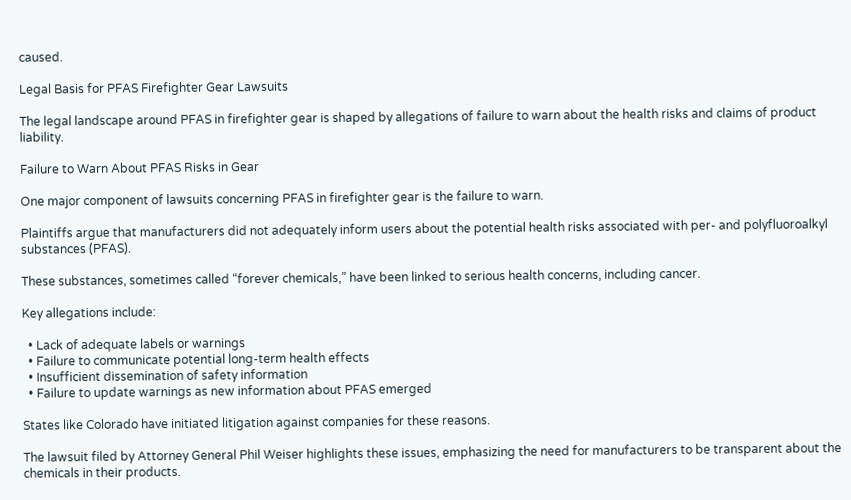caused.

Legal Basis for PFAS Firefighter Gear Lawsuits

The legal landscape around PFAS in firefighter gear is shaped by allegations of failure to warn about the health risks and claims of product liability.

Failure to Warn About PFAS Risks in Gear

One major component of lawsuits concerning PFAS in firefighter gear is the failure to warn.

Plaintiffs argue that manufacturers did not adequately inform users about the potential health risks associated with per- and polyfluoroalkyl substances (PFAS).

These substances, sometimes called “forever chemicals,” have been linked to serious health concerns, including cancer.

Key allegations include:

  • Lack of adequate labels or warnings
  • Failure to communicate potential long-term health effects
  • Insufficient dissemination of safety information
  • Failure to update warnings as new information about PFAS emerged

States like Colorado have initiated litigation against companies for these reasons.

The lawsuit filed by Attorney General Phil Weiser highlights these issues, emphasizing the need for manufacturers to be transparent about the chemicals in their products.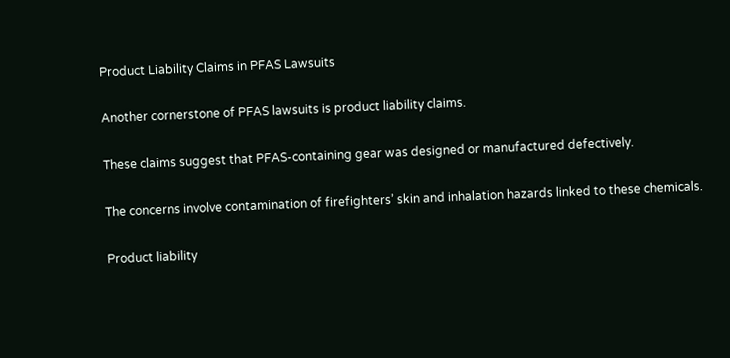Product Liability Claims in PFAS Lawsuits

Another cornerstone of PFAS lawsuits is product liability claims.

These claims suggest that PFAS-containing gear was designed or manufactured defectively.

The concerns involve contamination of firefighters’ skin and inhalation hazards linked to these chemicals.

Product liability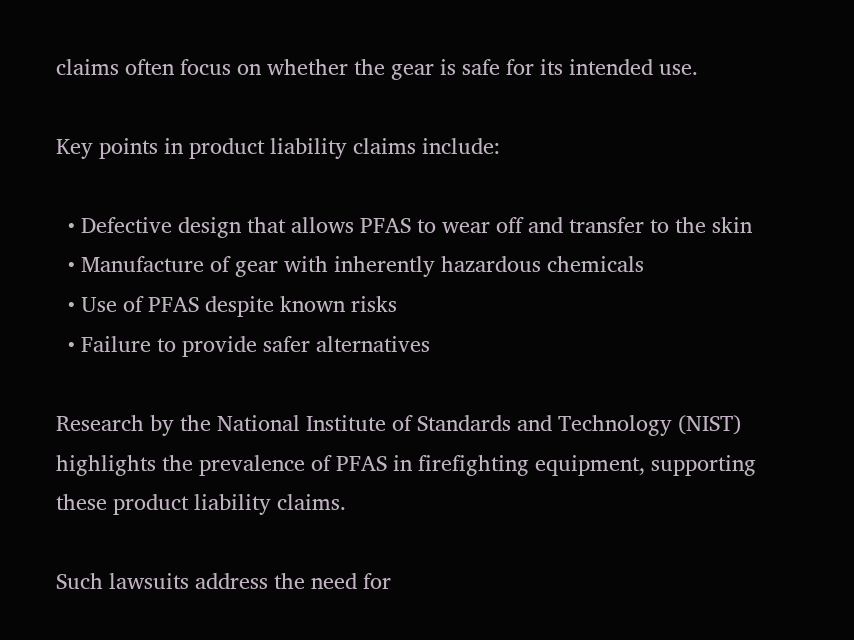claims often focus on whether the gear is safe for its intended use.

Key points in product liability claims include:

  • Defective design that allows PFAS to wear off and transfer to the skin
  • Manufacture of gear with inherently hazardous chemicals
  • Use of PFAS despite known risks
  • Failure to provide safer alternatives

Research by the National Institute of Standards and Technology (NIST) highlights the prevalence of PFAS in firefighting equipment, supporting these product liability claims.

Such lawsuits address the need for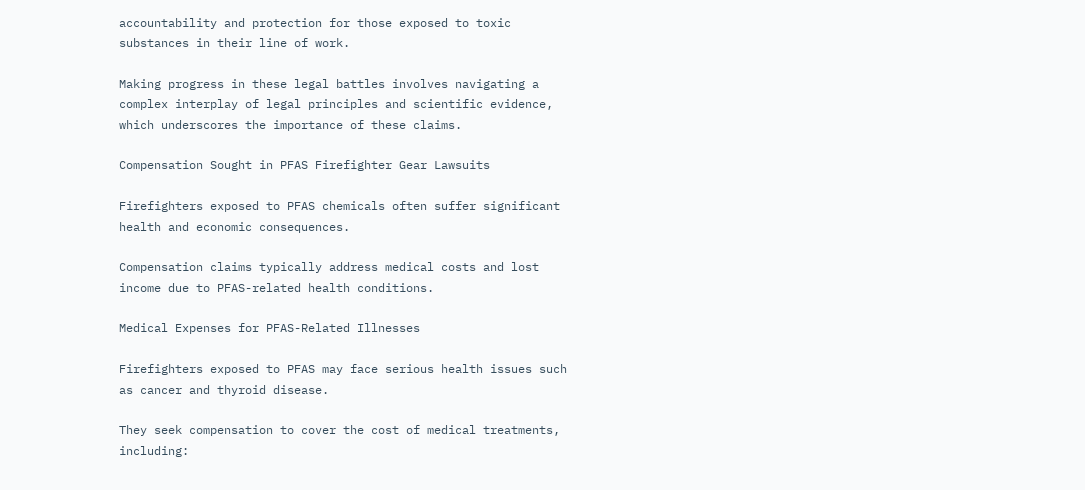accountability and protection for those exposed to toxic substances in their line of work.

Making progress in these legal battles involves navigating a complex interplay of legal principles and scientific evidence, which underscores the importance of these claims.

Compensation Sought in PFAS Firefighter Gear Lawsuits

Firefighters exposed to PFAS chemicals often suffer significant health and economic consequences.

Compensation claims typically address medical costs and lost income due to PFAS-related health conditions.

Medical Expenses for PFAS-Related Illnesses

Firefighters exposed to PFAS may face serious health issues such as cancer and thyroid disease.

They seek compensation to cover the cost of medical treatments, including: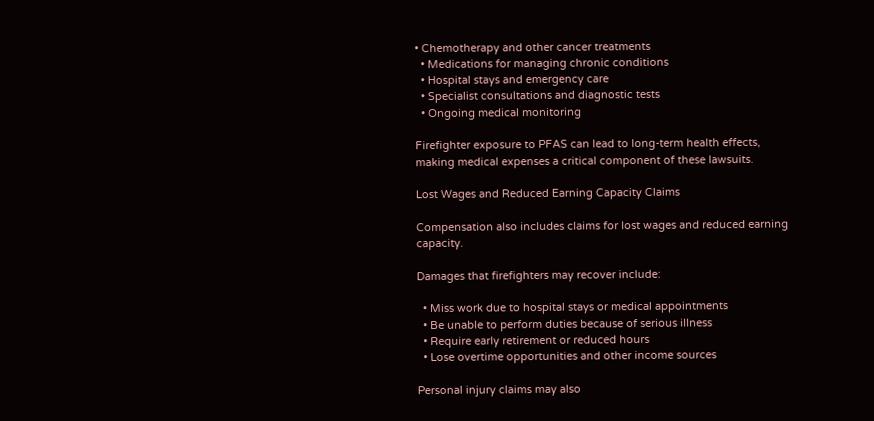• Chemotherapy and other cancer treatments
  • Medications for managing chronic conditions
  • Hospital stays and emergency care
  • Specialist consultations and diagnostic tests
  • Ongoing medical monitoring

Firefighter exposure to PFAS can lead to long-term health effects, making medical expenses a critical component of these lawsuits.

Lost Wages and Reduced Earning Capacity Claims

Compensation also includes claims for lost wages and reduced earning capacity.

Damages that firefighters may recover include:

  • Miss work due to hospital stays or medical appointments
  • Be unable to perform duties because of serious illness
  • Require early retirement or reduced hours
  • Lose overtime opportunities and other income sources

Personal injury claims may also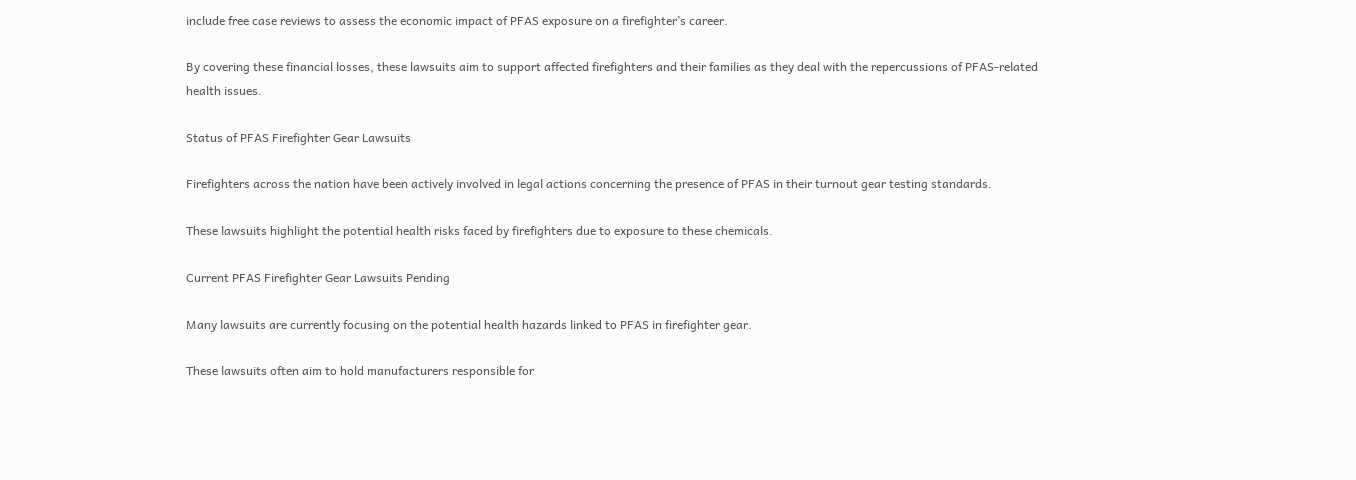include free case reviews to assess the economic impact of PFAS exposure on a firefighter’s career.

By covering these financial losses, these lawsuits aim to support affected firefighters and their families as they deal with the repercussions of PFAS-related health issues.

Status of PFAS Firefighter Gear Lawsuits

Firefighters across the nation have been actively involved in legal actions concerning the presence of PFAS in their turnout gear testing standards.

These lawsuits highlight the potential health risks faced by firefighters due to exposure to these chemicals.

Current PFAS Firefighter Gear Lawsuits Pending

Many lawsuits are currently focusing on the potential health hazards linked to PFAS in firefighter gear.

These lawsuits often aim to hold manufacturers responsible for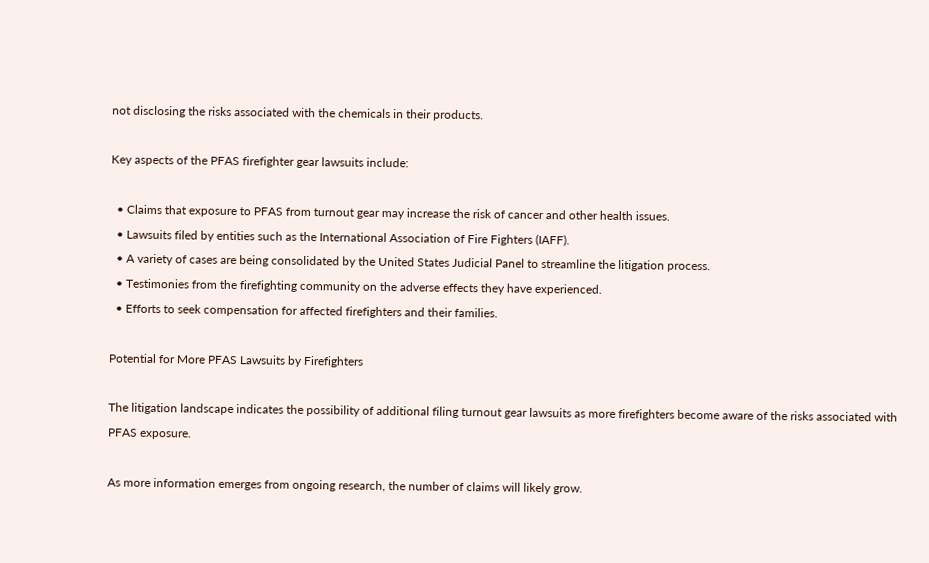not disclosing the risks associated with the chemicals in their products.

Key aspects of the PFAS firefighter gear lawsuits include:

  • Claims that exposure to PFAS from turnout gear may increase the risk of cancer and other health issues.
  • Lawsuits filed by entities such as the International Association of Fire Fighters (IAFF).
  • A variety of cases are being consolidated by the United States Judicial Panel to streamline the litigation process.
  • Testimonies from the firefighting community on the adverse effects they have experienced.
  • Efforts to seek compensation for affected firefighters and their families.

Potential for More PFAS Lawsuits by Firefighters

The litigation landscape indicates the possibility of additional filing turnout gear lawsuits as more firefighters become aware of the risks associated with PFAS exposure.

As more information emerges from ongoing research, the number of claims will likely grow.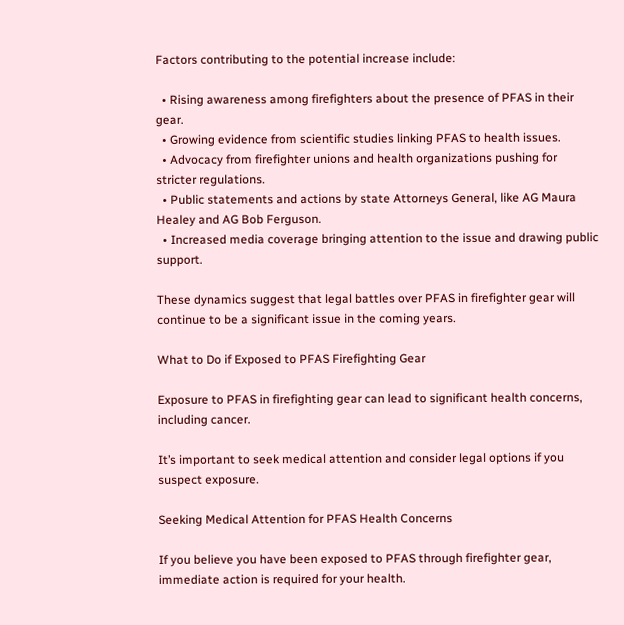Factors contributing to the potential increase include:

  • Rising awareness among firefighters about the presence of PFAS in their gear.
  • Growing evidence from scientific studies linking PFAS to health issues.
  • Advocacy from firefighter unions and health organizations pushing for stricter regulations.
  • Public statements and actions by state Attorneys General, like AG Maura Healey and AG Bob Ferguson.
  • Increased media coverage bringing attention to the issue and drawing public support.

These dynamics suggest that legal battles over PFAS in firefighter gear will continue to be a significant issue in the coming years.

What to Do if Exposed to PFAS Firefighting Gear

Exposure to PFAS in firefighting gear can lead to significant health concerns, including cancer.

It’s important to seek medical attention and consider legal options if you suspect exposure.

Seeking Medical Attention for PFAS Health Concerns

If you believe you have been exposed to PFAS through firefighter gear, immediate action is required for your health.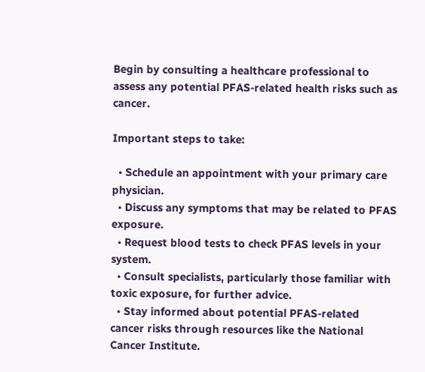Begin by consulting a healthcare professional to assess any potential PFAS-related health risks such as cancer.

Important steps to take:

  • Schedule an appointment with your primary care physician.
  • Discuss any symptoms that may be related to PFAS exposure.
  • Request blood tests to check PFAS levels in your system.
  • Consult specialists, particularly those familiar with toxic exposure, for further advice.
  • Stay informed about potential PFAS-related cancer risks through resources like the National Cancer Institute.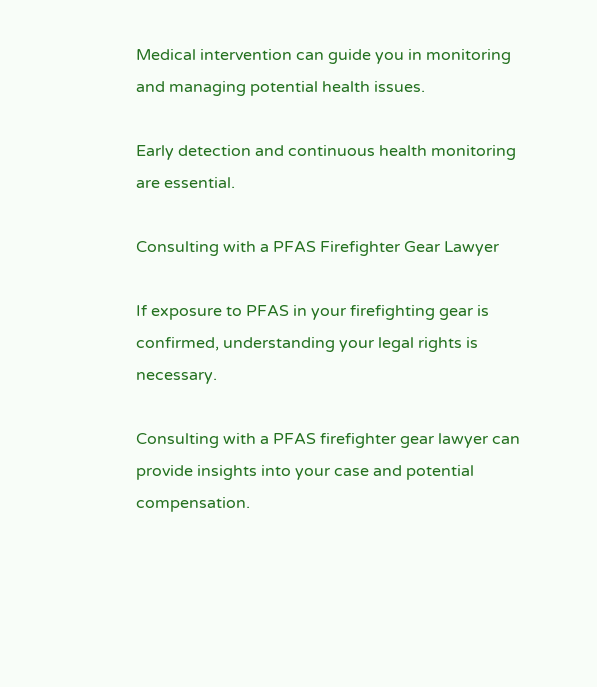Medical intervention can guide you in monitoring and managing potential health issues.

Early detection and continuous health monitoring are essential.

Consulting with a PFAS Firefighter Gear Lawyer

If exposure to PFAS in your firefighting gear is confirmed, understanding your legal rights is necessary.

Consulting with a PFAS firefighter gear lawyer can provide insights into your case and potential compensation.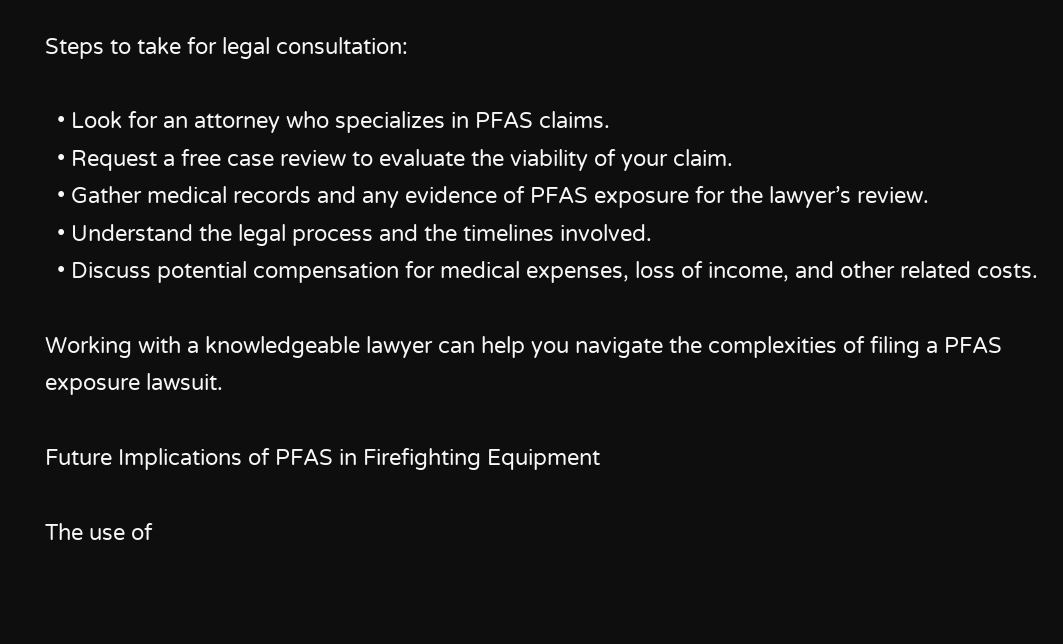Steps to take for legal consultation:

  • Look for an attorney who specializes in PFAS claims.
  • Request a free case review to evaluate the viability of your claim.
  • Gather medical records and any evidence of PFAS exposure for the lawyer’s review.
  • Understand the legal process and the timelines involved.
  • Discuss potential compensation for medical expenses, loss of income, and other related costs.

Working with a knowledgeable lawyer can help you navigate the complexities of filing a PFAS exposure lawsuit.

Future Implications of PFAS in Firefighting Equipment

The use of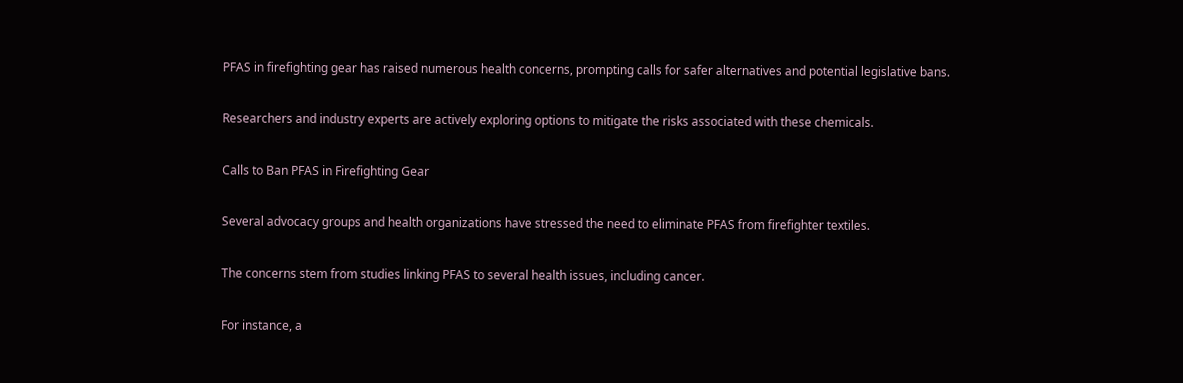PFAS in firefighting gear has raised numerous health concerns, prompting calls for safer alternatives and potential legislative bans.

Researchers and industry experts are actively exploring options to mitigate the risks associated with these chemicals.

Calls to Ban PFAS in Firefighting Gear

Several advocacy groups and health organizations have stressed the need to eliminate PFAS from firefighter textiles.

The concerns stem from studies linking PFAS to several health issues, including cancer.

For instance, a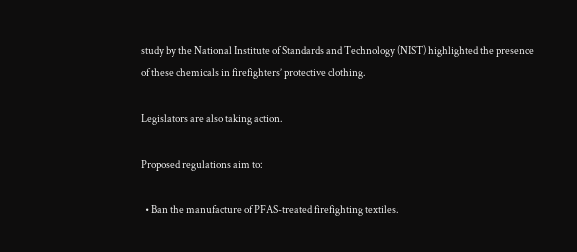study by the National Institute of Standards and Technology (NIST) highlighted the presence of these chemicals in firefighters’ protective clothing.

Legislators are also taking action.

Proposed regulations aim to:

  • Ban the manufacture of PFAS-treated firefighting textiles.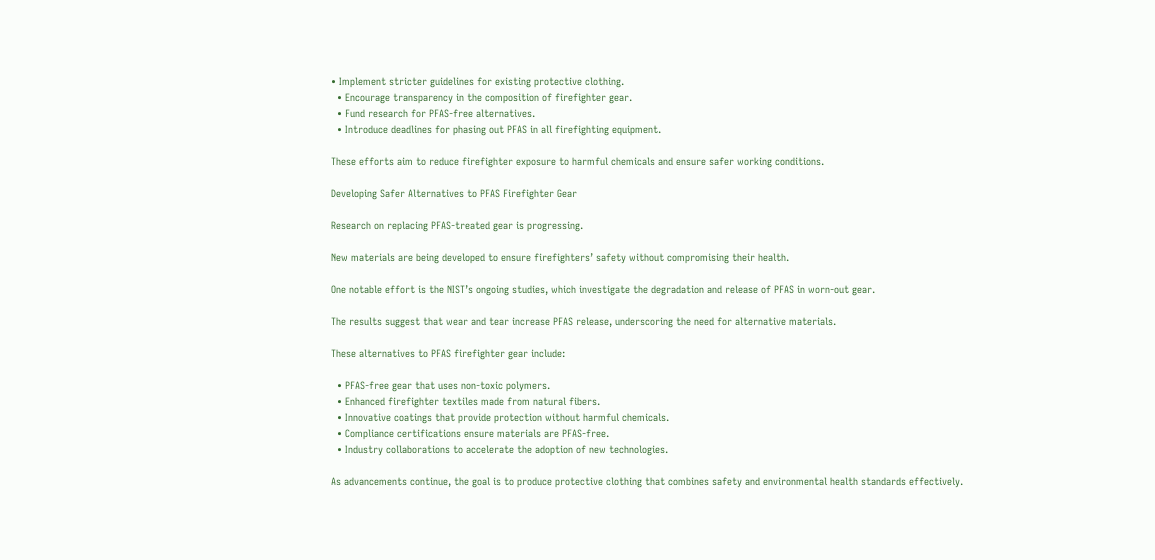• Implement stricter guidelines for existing protective clothing.
  • Encourage transparency in the composition of firefighter gear.
  • Fund research for PFAS-free alternatives.
  • Introduce deadlines for phasing out PFAS in all firefighting equipment.

These efforts aim to reduce firefighter exposure to harmful chemicals and ensure safer working conditions.

Developing Safer Alternatives to PFAS Firefighter Gear

Research on replacing PFAS-treated gear is progressing.

New materials are being developed to ensure firefighters’ safety without compromising their health.

One notable effort is the NIST’s ongoing studies, which investigate the degradation and release of PFAS in worn-out gear.

The results suggest that wear and tear increase PFAS release, underscoring the need for alternative materials.

These alternatives to PFAS firefighter gear include:

  • PFAS-free gear that uses non-toxic polymers.
  • Enhanced firefighter textiles made from natural fibers.
  • Innovative coatings that provide protection without harmful chemicals.
  • Compliance certifications ensure materials are PFAS-free.
  • Industry collaborations to accelerate the adoption of new technologies.

As advancements continue, the goal is to produce protective clothing that combines safety and environmental health standards effectively.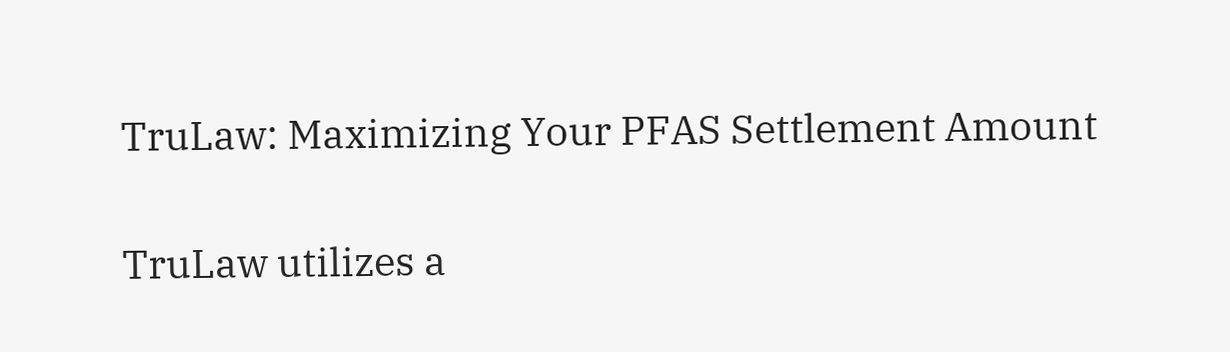TruLaw: Maximizing Your PFAS Settlement Amount

TruLaw utilizes a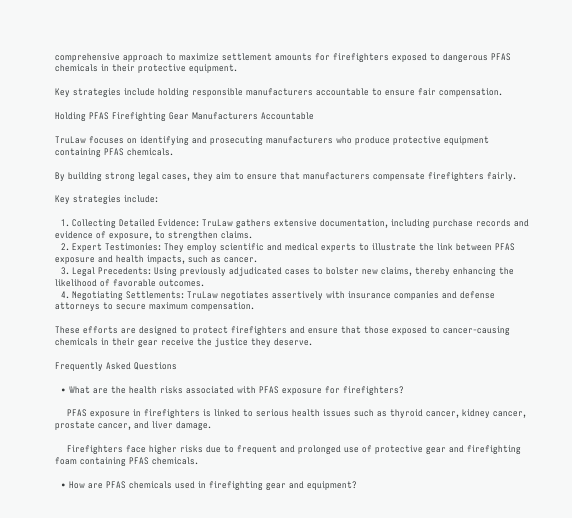comprehensive approach to maximize settlement amounts for firefighters exposed to dangerous PFAS chemicals in their protective equipment.

Key strategies include holding responsible manufacturers accountable to ensure fair compensation.

Holding PFAS Firefighting Gear Manufacturers Accountable

TruLaw focuses on identifying and prosecuting manufacturers who produce protective equipment containing PFAS chemicals.

By building strong legal cases, they aim to ensure that manufacturers compensate firefighters fairly.

Key strategies include:

  1. Collecting Detailed Evidence: TruLaw gathers extensive documentation, including purchase records and evidence of exposure, to strengthen claims.
  2. Expert Testimonies: They employ scientific and medical experts to illustrate the link between PFAS exposure and health impacts, such as cancer.
  3. Legal Precedents: Using previously adjudicated cases to bolster new claims, thereby enhancing the likelihood of favorable outcomes.
  4. Negotiating Settlements: TruLaw negotiates assertively with insurance companies and defense attorneys to secure maximum compensation.

These efforts are designed to protect firefighters and ensure that those exposed to cancer-causing chemicals in their gear receive the justice they deserve.

Frequently Asked Questions

  • What are the health risks associated with PFAS exposure for firefighters?

    PFAS exposure in firefighters is linked to serious health issues such as thyroid cancer, kidney cancer, prostate cancer, and liver damage.

    Firefighters face higher risks due to frequent and prolonged use of protective gear and firefighting foam containing PFAS chemicals.

  • How are PFAS chemicals used in firefighting gear and equipment?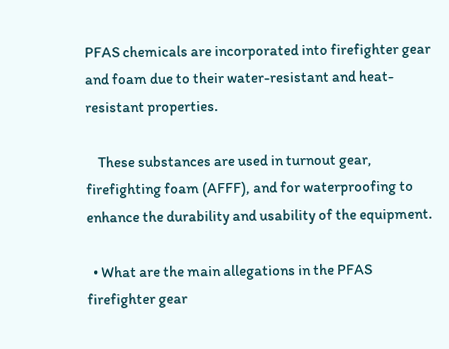PFAS chemicals are incorporated into firefighter gear and foam due to their water-resistant and heat-resistant properties.

    These substances are used in turnout gear, firefighting foam (AFFF), and for waterproofing to enhance the durability and usability of the equipment.

  • What are the main allegations in the PFAS firefighter gear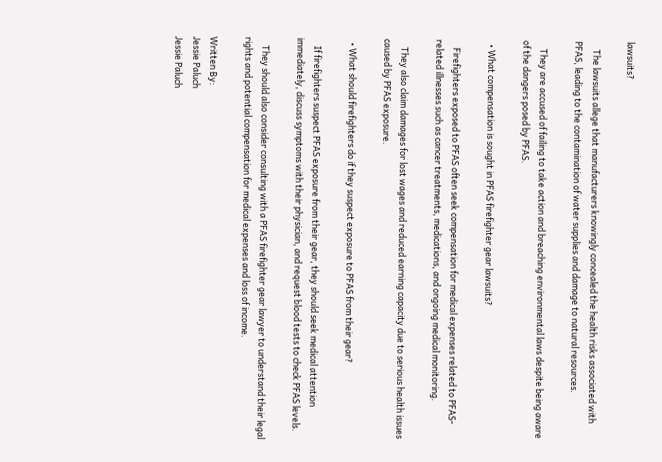lawsuits?

    The lawsuits allege that manufacturers knowingly concealed the health risks associated with PFAS, leading to the contamination of water supplies and damage to natural resources.

    They are accused of failing to take action and breaching environmental laws despite being aware of the dangers posed by PFAS.

  • What compensation is sought in PFAS firefighter gear lawsuits?

    Firefighters exposed to PFAS often seek compensation for medical expenses related to PFAS-related illnesses such as cancer treatments, medications, and ongoing medical monitoring.

    They also claim damages for lost wages and reduced earning capacity due to serious health issues caused by PFAS exposure.

  • What should firefighters do if they suspect exposure to PFAS from their gear?

    If firefighters suspect PFAS exposure from their gear, they should seek medical attention immediately, discuss symptoms with their physician, and request blood tests to check PFAS levels.

    They should also consider consulting with a PFAS firefighter gear lawyer to understand their legal rights and potential compensation for medical expenses and loss of income.

Written By:
Jessie Paluch
Jessie Paluch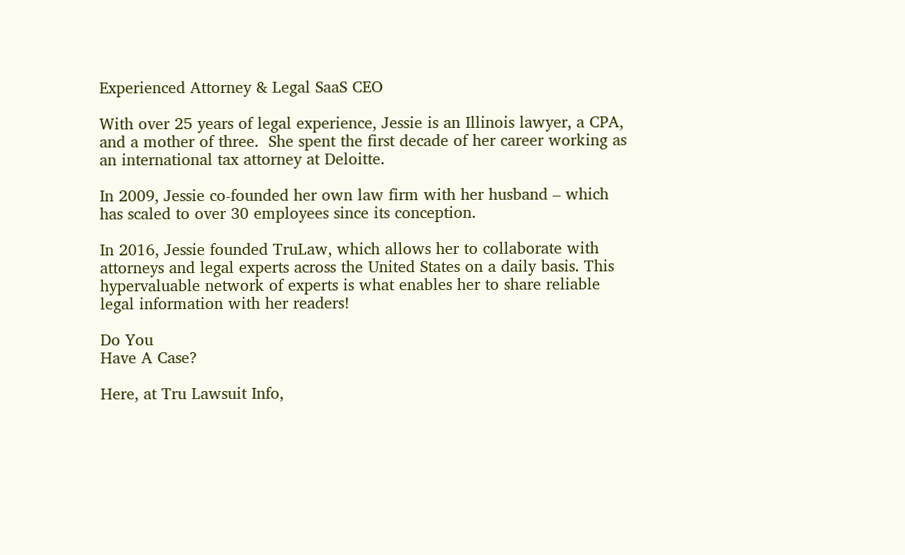Experienced Attorney & Legal SaaS CEO

With over 25 years of legal experience, Jessie is an Illinois lawyer, a CPA, and a mother of three.  She spent the first decade of her career working as an international tax attorney at Deloitte.

In 2009, Jessie co-founded her own law firm with her husband – which has scaled to over 30 employees since its conception.

In 2016, Jessie founded TruLaw, which allows her to collaborate with attorneys and legal experts across the United States on a daily basis. This hypervaluable network of experts is what enables her to share reliable legal information with her readers!

Do You
Have A Case?

Here, at Tru Lawsuit Info,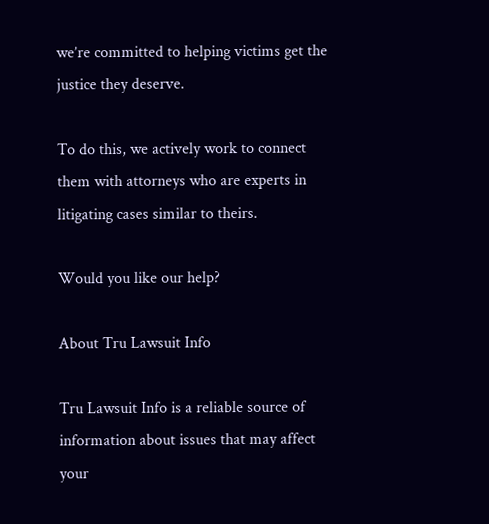we’re committed to helping victims get the justice they deserve.

To do this, we actively work to connect them with attorneys who are experts in litigating cases similar to theirs.

Would you like our help?

About Tru Lawsuit Info

Tru Lawsuit Info is a reliable source of information about issues that may affect your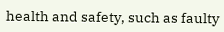health and safety, such as faulty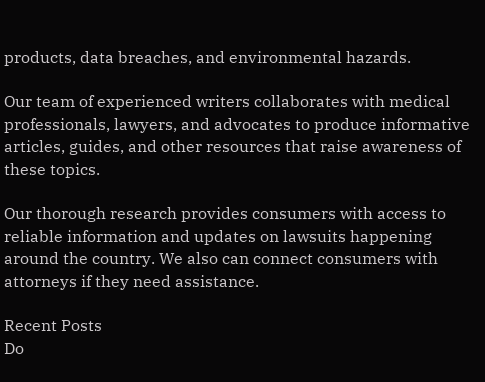products, data breaches, and environmental hazards.

Our team of experienced writers collaborates with medical professionals, lawyers, and advocates to produce informative articles, guides, and other resources that raise awareness of these topics.

Our thorough research provides consumers with access to reliable information and updates on lawsuits happening around the country. We also can connect consumers with attorneys if they need assistance.

Recent Posts
Do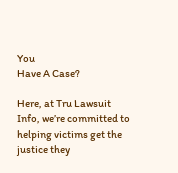You
Have A Case?

Here, at Tru Lawsuit Info, we’re committed to helping victims get the justice they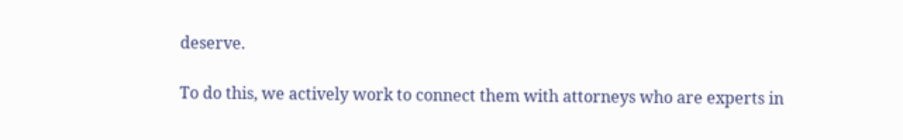deserve.

To do this, we actively work to connect them with attorneys who are experts in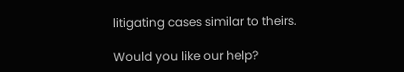litigating cases similar to theirs.

Would you like our help?